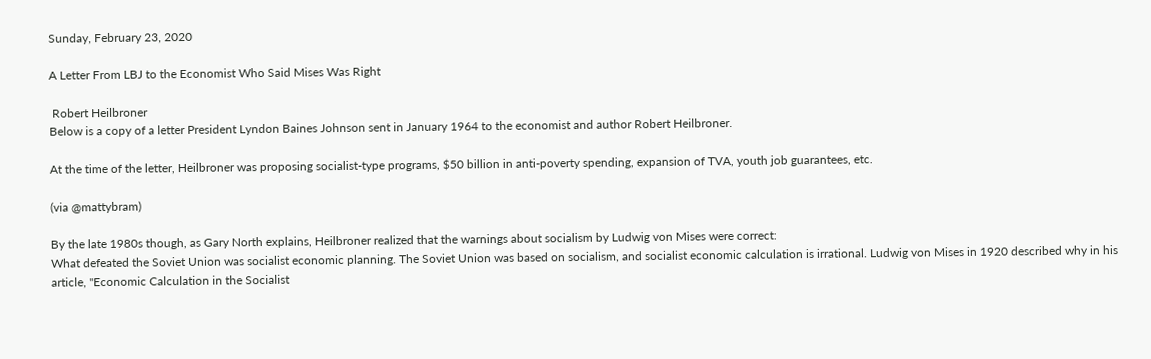Sunday, February 23, 2020

A Letter From LBJ to the Economist Who Said Mises Was Right

 Robert Heilbroner
Below is a copy of a letter President Lyndon Baines Johnson sent in January 1964 to the economist and author Robert Heilbroner.

At the time of the letter, Heilbroner was proposing socialist-type programs, $50 billion in anti-poverty spending, expansion of TVA, youth job guarantees, etc.

(via @mattybram)

By the late 1980s though, as Gary North explains, Heilbroner realized that the warnings about socialism by Ludwig von Mises were correct:
What defeated the Soviet Union was socialist economic planning. The Soviet Union was based on socialism, and socialist economic calculation is irrational. Ludwig von Mises in 1920 described why in his article, "Economic Calculation in the Socialist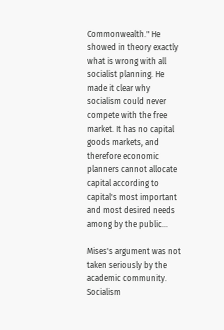Commonwealth." He showed in theory exactly what is wrong with all socialist planning. He made it clear why socialism could never compete with the free market. It has no capital goods markets, and therefore economic planners cannot allocate capital according to capital's most important and most desired needs among by the public...

Mises's argument was not taken seriously by the academic community. Socialism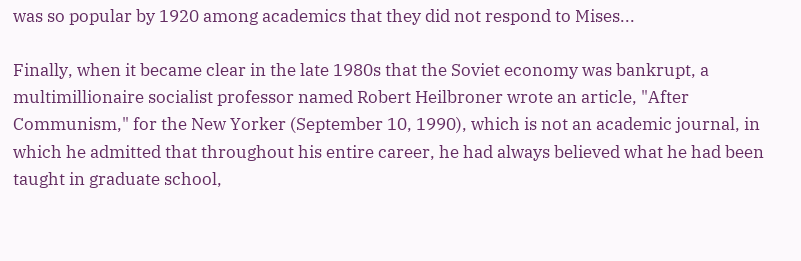was so popular by 1920 among academics that they did not respond to Mises...

Finally, when it became clear in the late 1980s that the Soviet economy was bankrupt, a multimillionaire socialist professor named Robert Heilbroner wrote an article, "After Communism," for the New Yorker (September 10, 1990), which is not an academic journal, in which he admitted that throughout his entire career, he had always believed what he had been taught in graduate school,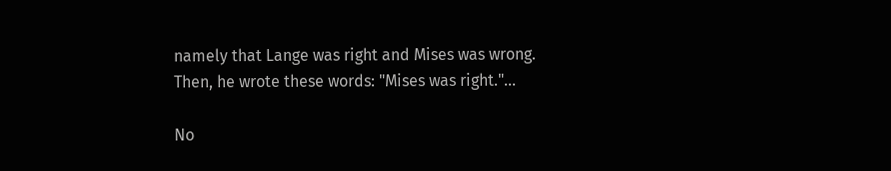namely that Lange was right and Mises was wrong.
Then, he wrote these words: "Mises was right."...

No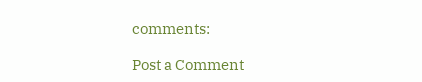comments:

Post a Comment